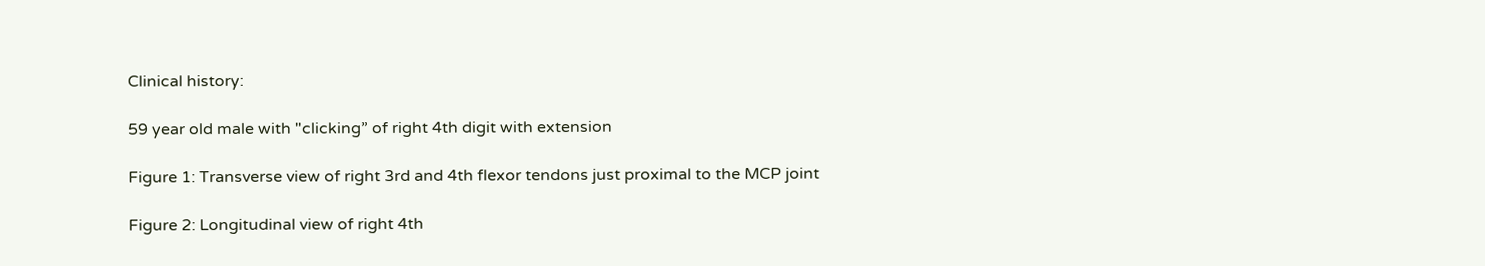Clinical history:

59 year old male with "clicking” of right 4th digit with extension

Figure 1: Transverse view of right 3rd and 4th flexor tendons just proximal to the MCP joint

Figure 2: Longitudinal view of right 4th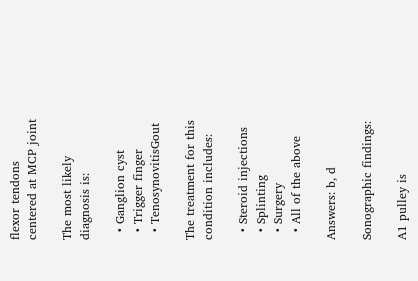flexor tendons centered at MCP joint

The most likely diagnosis is:

  • Ganglion cyst
  • Trigger finger
  • TenosynovitisGout

The treatment for this condition includes:

  • Steroid injections
  • Splinting
  • Surgery
  • All of the above

Answers: b, d

Sonographic findings:

A1 pulley is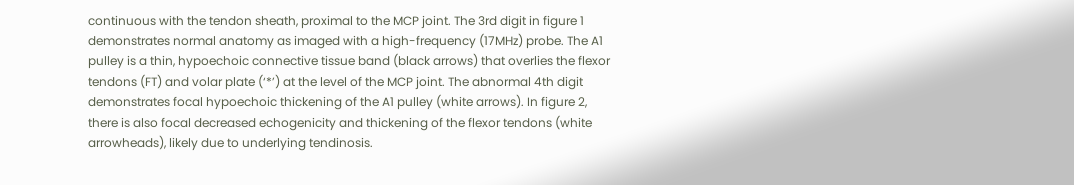continuous with the tendon sheath, proximal to the MCP joint. The 3rd digit in figure 1 demonstrates normal anatomy as imaged with a high-frequency (17MHz) probe. The A1 pulley is a thin, hypoechoic connective tissue band (black arrows) that overlies the flexor tendons (FT) and volar plate (‘*’) at the level of the MCP joint. The abnormal 4th digit demonstrates focal hypoechoic thickening of the A1 pulley (white arrows). In figure 2, there is also focal decreased echogenicity and thickening of the flexor tendons (white arrowheads), likely due to underlying tendinosis.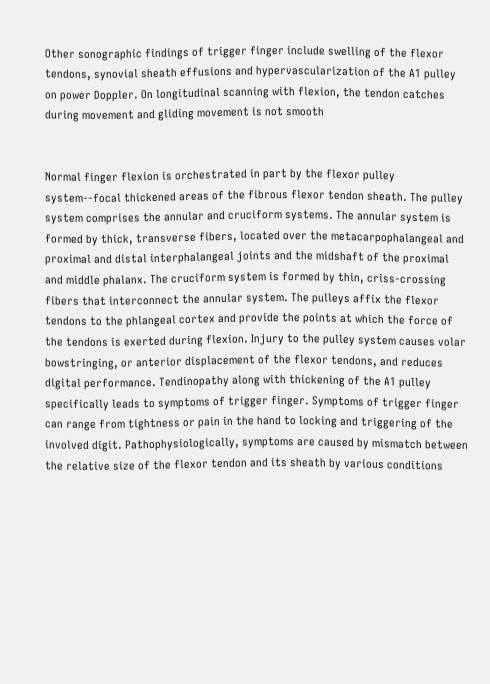Other sonographic findings of trigger finger include swelling of the flexor tendons, synovial sheath effusions and hypervascularization of the A1 pulley on power Doppler. On longitudinal scanning with flexion, the tendon catches during movement and gliding movement is not smooth


Normal finger flexion is orchestrated in part by the flexor pulley system--focal thickened areas of the fibrous flexor tendon sheath. The pulley system comprises the annular and cruciform systems. The annular system is formed by thick, transverse fibers, located over the metacarpophalangeal and proximal and distal interphalangeal joints and the midshaft of the proximal and middle phalanx. The cruciform system is formed by thin, criss-crossing fibers that interconnect the annular system. The pulleys affix the flexor tendons to the phlangeal cortex and provide the points at which the force of the tendons is exerted during flexion. Injury to the pulley system causes volar bowstringing, or anterior displacement of the flexor tendons, and reduces digital performance. Tendinopathy along with thickening of the A1 pulley specifically leads to symptoms of trigger finger. Symptoms of trigger finger can range from tightness or pain in the hand to locking and triggering of the involved digit. Pathophysiologically, symptoms are caused by mismatch between the relative size of the flexor tendon and its sheath by various conditions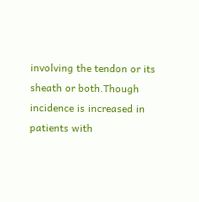involving the tendon or its sheath or both.Though incidence is increased in patients with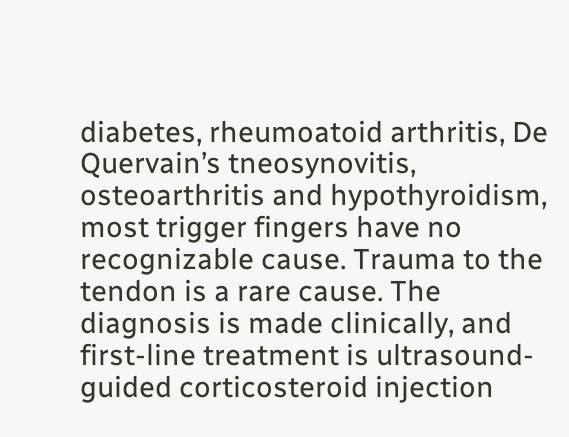diabetes, rheumoatoid arthritis, De Quervain’s tneosynovitis, osteoarthritis and hypothyroidism, most trigger fingers have no recognizable cause. Trauma to the tendon is a rare cause. The diagnosis is made clinically, and first-line treatment is ultrasound-guided corticosteroid injection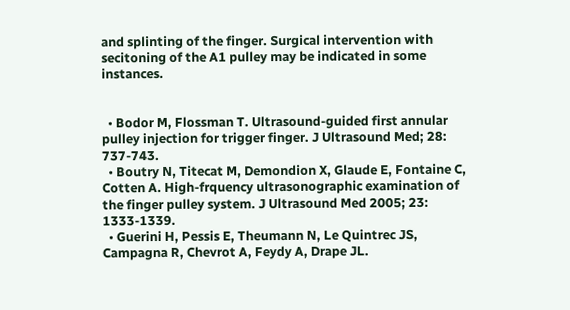and splinting of the finger. Surgical intervention with secitoning of the A1 pulley may be indicated in some instances.


  • Bodor M, Flossman T. Ultrasound-guided first annular pulley injection for trigger finger. J Ultrasound Med; 28: 737-743.
  • Boutry N, Titecat M, Demondion X, Glaude E, Fontaine C, Cotten A. High-frquency ultrasonographic examination of the finger pulley system. J Ultrasound Med 2005; 23: 1333-1339.
  • Guerini H, Pessis E, Theumann N, Le Quintrec JS, Campagna R, Chevrot A, Feydy A, Drape JL.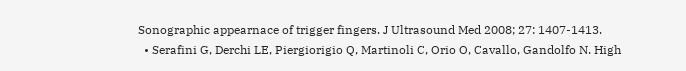Sonographic appearnace of trigger fingers. J Ultrasound Med 2008; 27: 1407-1413.
  • Serafini G, Derchi LE, Piergiorigio Q, Martinoli C, Orio O, Cavallo, Gandolfo N. High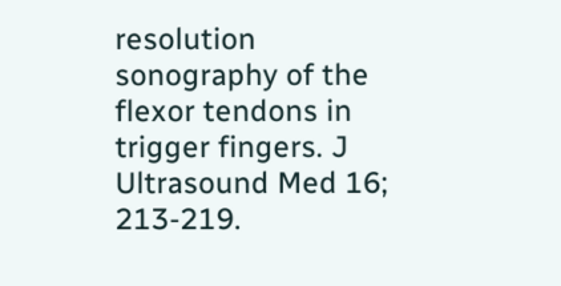resolution sonography of the flexor tendons in trigger fingers. J Ultrasound Med 16; 213-219.